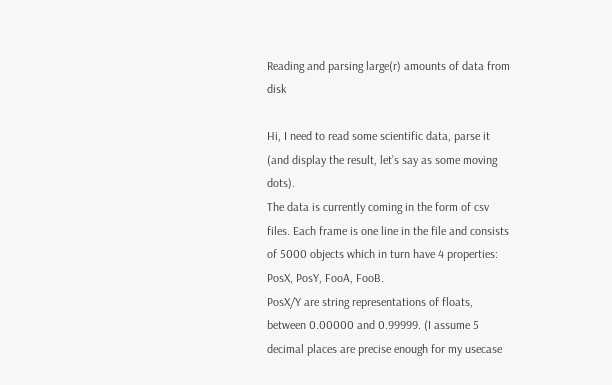Reading and parsing large(r) amounts of data from disk

Hi, I need to read some scientific data, parse it (and display the result, let’s say as some moving dots).
The data is currently coming in the form of csv files. Each frame is one line in the file and consists of 5000 objects which in turn have 4 properties: PosX, PosY, FooA, FooB.
PosX/Y are string representations of floats, between 0.00000 and 0.99999. (I assume 5 decimal places are precise enough for my usecase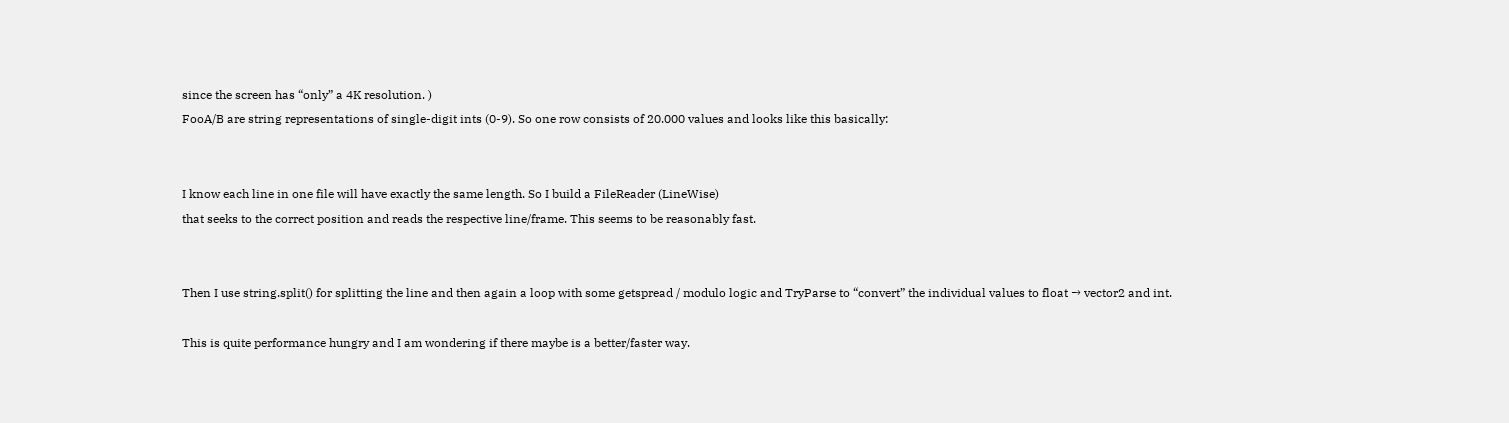since the screen has “only” a 4K resolution. )
FooA/B are string representations of single-digit ints (0-9). So one row consists of 20.000 values and looks like this basically:


I know each line in one file will have exactly the same length. So I build a FileReader (LineWise)
that seeks to the correct position and reads the respective line/frame. This seems to be reasonably fast.


Then I use string.split() for splitting the line and then again a loop with some getspread / modulo logic and TryParse to “convert” the individual values to float → vector2 and int.

This is quite performance hungry and I am wondering if there maybe is a better/faster way.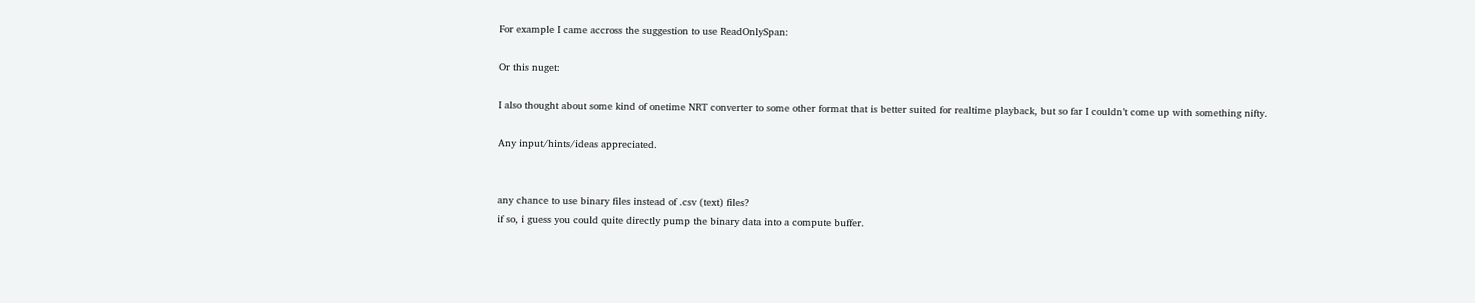For example I came accross the suggestion to use ReadOnlySpan:

Or this nuget:

I also thought about some kind of onetime NRT converter to some other format that is better suited for realtime playback, but so far I couldn’t come up with something nifty.

Any input/hints/ideas appreciated.


any chance to use binary files instead of .csv (text) files?
if so, i guess you could quite directly pump the binary data into a compute buffer.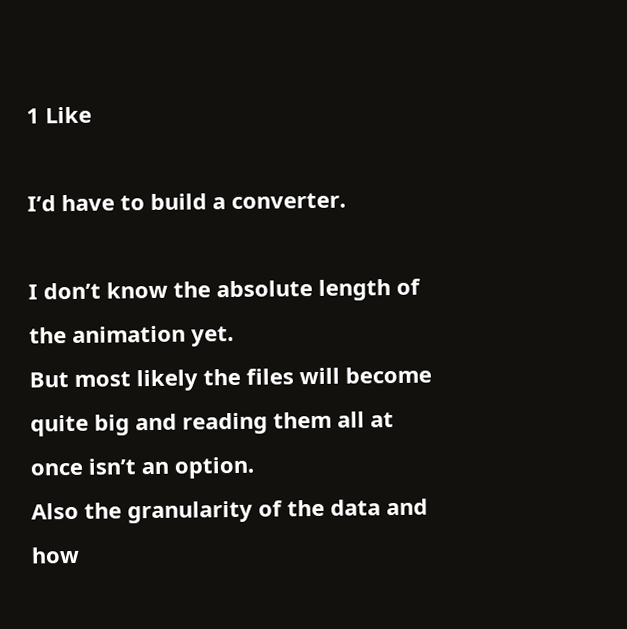1 Like

I’d have to build a converter.

I don’t know the absolute length of the animation yet.
But most likely the files will become quite big and reading them all at once isn’t an option.
Also the granularity of the data and how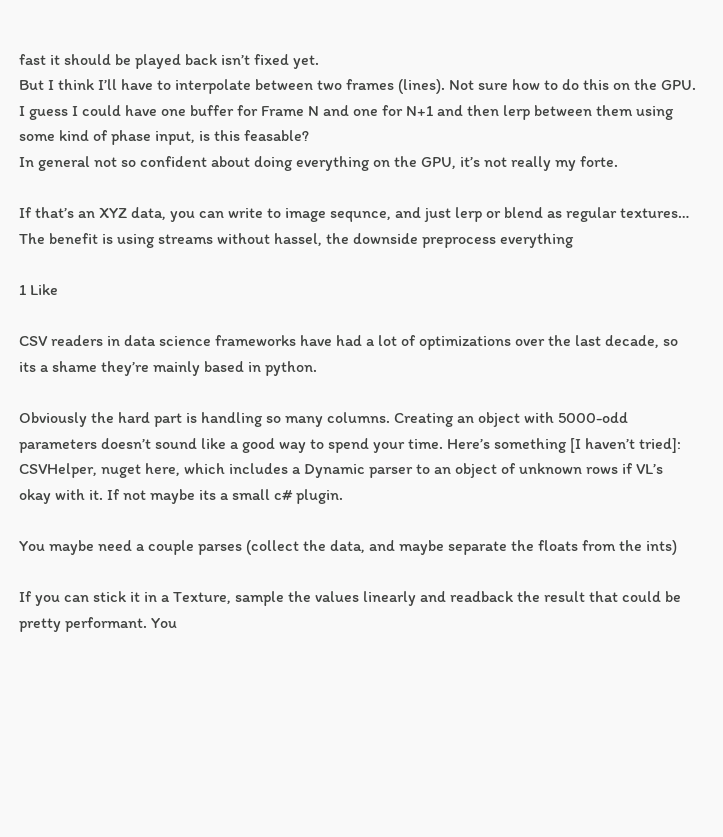fast it should be played back isn’t fixed yet.
But I think I’ll have to interpolate between two frames (lines). Not sure how to do this on the GPU. I guess I could have one buffer for Frame N and one for N+1 and then lerp between them using some kind of phase input, is this feasable?
In general not so confident about doing everything on the GPU, it’s not really my forte.

If that’s an XYZ data, you can write to image sequnce, and just lerp or blend as regular textures… The benefit is using streams without hassel, the downside preprocess everything

1 Like

CSV readers in data science frameworks have had a lot of optimizations over the last decade, so its a shame they’re mainly based in python.

Obviously the hard part is handling so many columns. Creating an object with 5000-odd parameters doesn’t sound like a good way to spend your time. Here’s something [I haven’t tried]: CSVHelper, nuget here, which includes a Dynamic parser to an object of unknown rows if VL’s okay with it. If not maybe its a small c# plugin.

You maybe need a couple parses (collect the data, and maybe separate the floats from the ints)

If you can stick it in a Texture, sample the values linearly and readback the result that could be pretty performant. You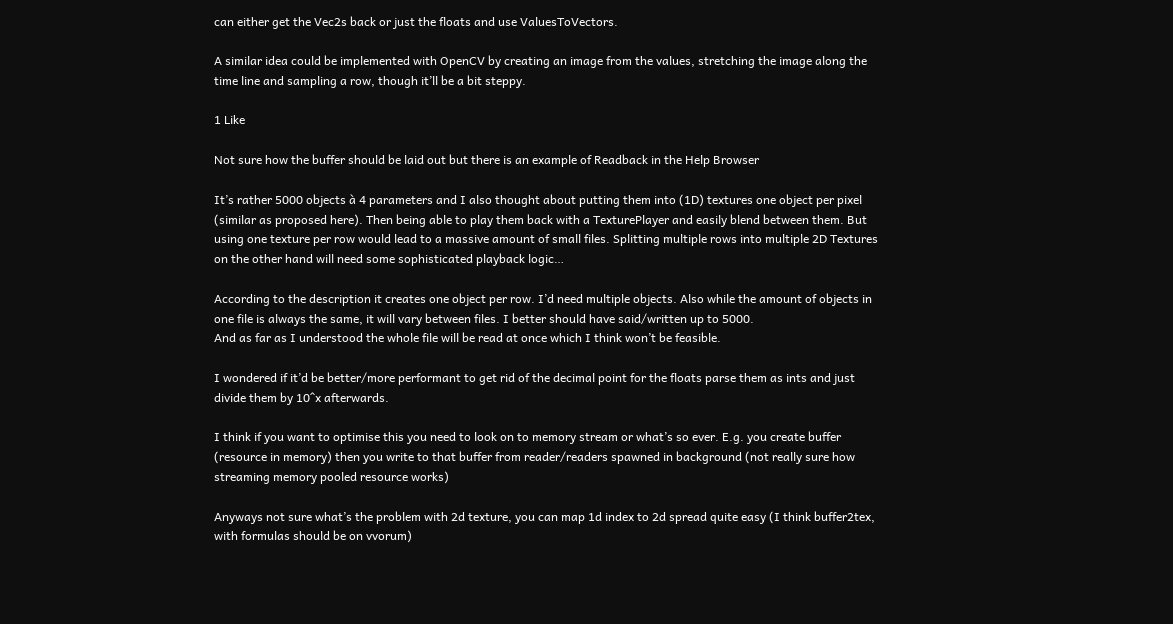can either get the Vec2s back or just the floats and use ValuesToVectors.

A similar idea could be implemented with OpenCV by creating an image from the values, stretching the image along the time line and sampling a row, though it’ll be a bit steppy.

1 Like

Not sure how the buffer should be laid out but there is an example of Readback in the Help Browser

It’s rather 5000 objects à 4 parameters and I also thought about putting them into (1D) textures one object per pixel (similar as proposed here). Then being able to play them back with a TexturePlayer and easily blend between them. But using one texture per row would lead to a massive amount of small files. Splitting multiple rows into multiple 2D Textures on the other hand will need some sophisticated playback logic…

According to the description it creates one object per row. I’d need multiple objects. Also while the amount of objects in one file is always the same, it will vary between files. I better should have said/written up to 5000.
And as far as I understood the whole file will be read at once which I think won’t be feasible.

I wondered if it’d be better/more performant to get rid of the decimal point for the floats parse them as ints and just divide them by 10^x afterwards.

I think if you want to optimise this you need to look on to memory stream or what’s so ever. E.g. you create buffer (resource in memory) then you write to that buffer from reader/readers spawned in background (not really sure how streaming memory pooled resource works)

Anyways not sure what’s the problem with 2d texture, you can map 1d index to 2d spread quite easy (I think buffer2tex, with formulas should be on vvorum)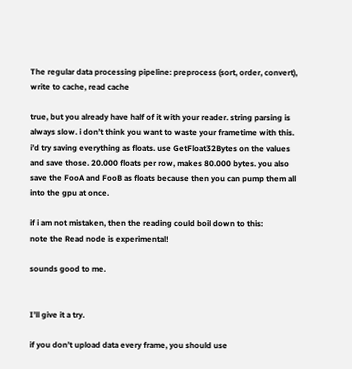The regular data processing pipeline: preprocess (sort, order, convert), write to cache, read cache

true, but you already have half of it with your reader. string parsing is always slow. i don’t think you want to waste your frametime with this. i’d try saving everything as floats. use GetFloat32Bytes on the values and save those. 20.000 floats per row, makes 80.000 bytes. you also save the FooA and FooB as floats because then you can pump them all into the gpu at once.

if i am not mistaken, then the reading could boil down to this:
note the Read node is experimental!

sounds good to me.


I’ll give it a try.

if you don’t upload data every frame, you should use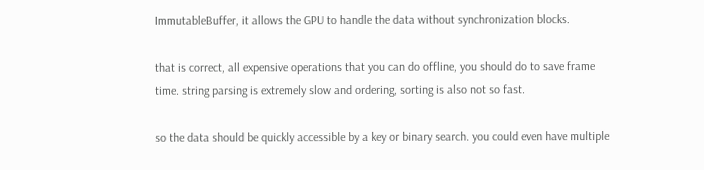ImmutableBuffer, it allows the GPU to handle the data without synchronization blocks.

that is correct, all expensive operations that you can do offline, you should do to save frame time. string parsing is extremely slow and ordering, sorting is also not so fast.

so the data should be quickly accessible by a key or binary search. you could even have multiple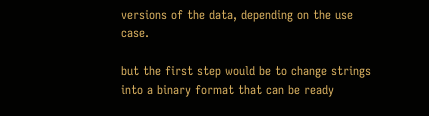versions of the data, depending on the use case.

but the first step would be to change strings into a binary format that can be ready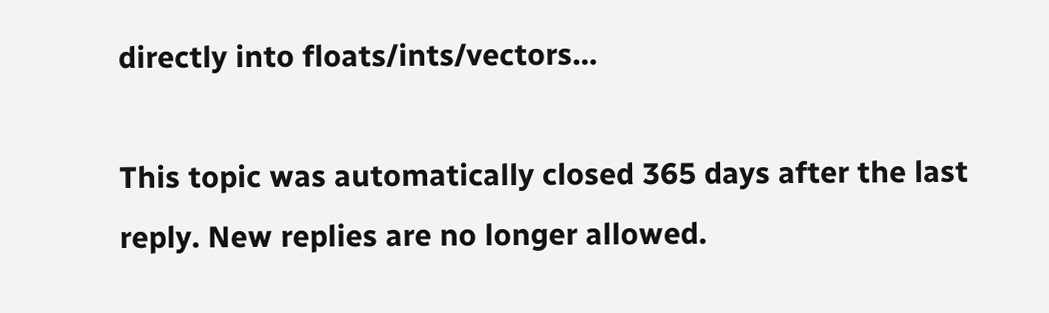directly into floats/ints/vectors…

This topic was automatically closed 365 days after the last reply. New replies are no longer allowed.